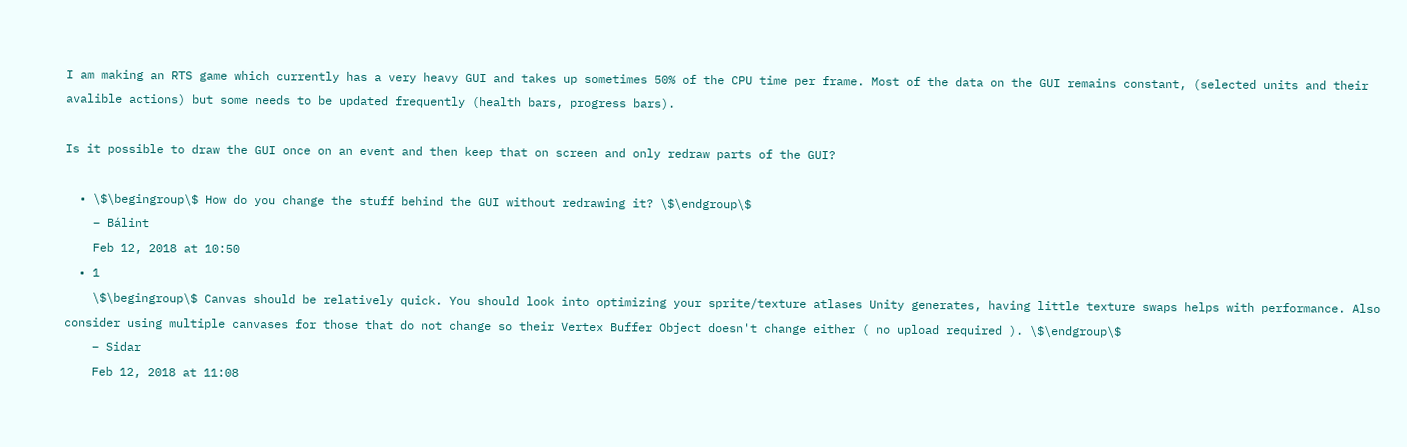I am making an RTS game which currently has a very heavy GUI and takes up sometimes 50% of the CPU time per frame. Most of the data on the GUI remains constant, (selected units and their avalible actions) but some needs to be updated frequently (health bars, progress bars).

Is it possible to draw the GUI once on an event and then keep that on screen and only redraw parts of the GUI?

  • \$\begingroup\$ How do you change the stuff behind the GUI without redrawing it? \$\endgroup\$
    – Bálint
    Feb 12, 2018 at 10:50
  • 1
    \$\begingroup\$ Canvas should be relatively quick. You should look into optimizing your sprite/texture atlases Unity generates, having little texture swaps helps with performance. Also consider using multiple canvases for those that do not change so their Vertex Buffer Object doesn't change either ( no upload required ). \$\endgroup\$
    – Sidar
    Feb 12, 2018 at 11:08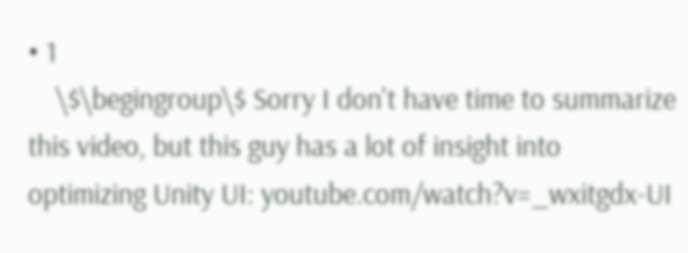• 1
    \$\begingroup\$ Sorry I don't have time to summarize this video, but this guy has a lot of insight into optimizing Unity UI: youtube.com/watch?v=_wxitgdx-UI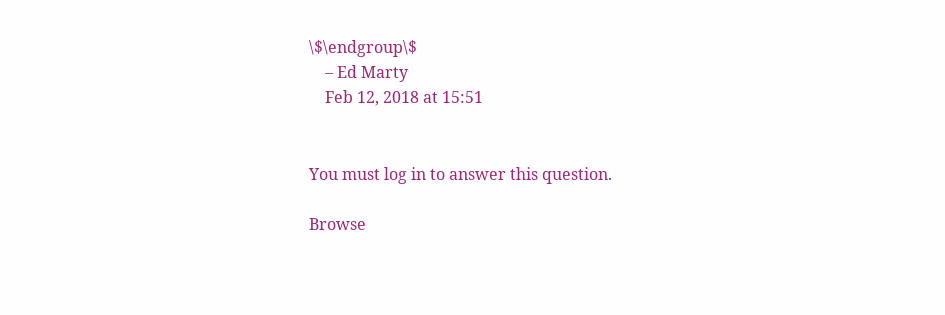\$\endgroup\$
    – Ed Marty
    Feb 12, 2018 at 15:51


You must log in to answer this question.

Browse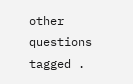other questions tagged .